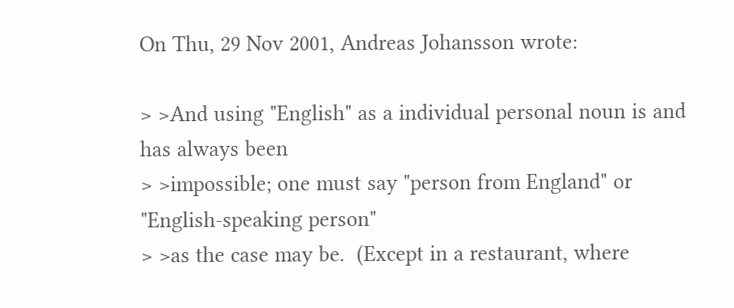On Thu, 29 Nov 2001, Andreas Johansson wrote:

> >And using "English" as a individual personal noun is and has always been
> >impossible; one must say "person from England" or "English-speaking person"
> >as the case may be.  (Except in a restaurant, where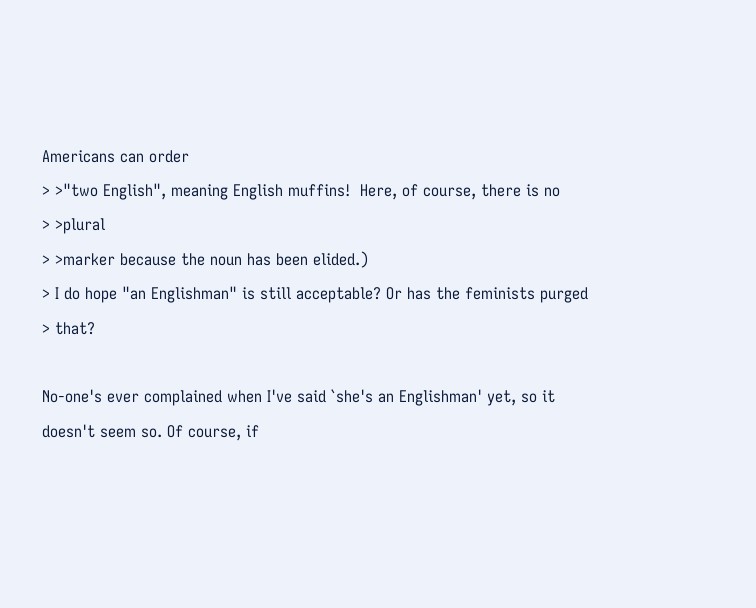Americans can order
> >"two English", meaning English muffins!  Here, of course, there is no
> >plural
> >marker because the noun has been elided.)
> I do hope "an Englishman" is still acceptable? Or has the feminists purged
> that?

No-one's ever complained when I've said `she's an Englishman' yet, so it
doesn't seem so. Of course, if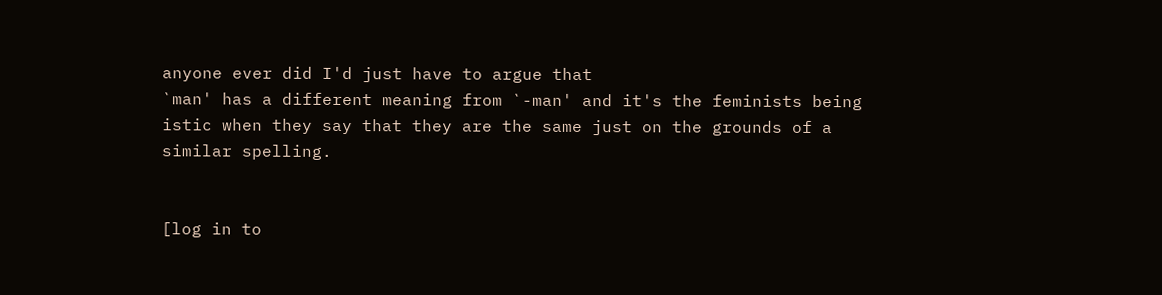anyone ever did I'd just have to argue that
`man' has a different meaning from `-man' and it's the feminists being
istic when they say that they are the same just on the grounds of a
similar spelling.


[log in to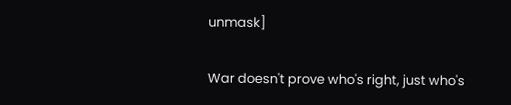unmask]

War doesn't prove who's right, just who's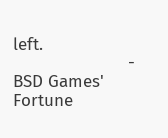left.
                       - BSD Games' Fortune